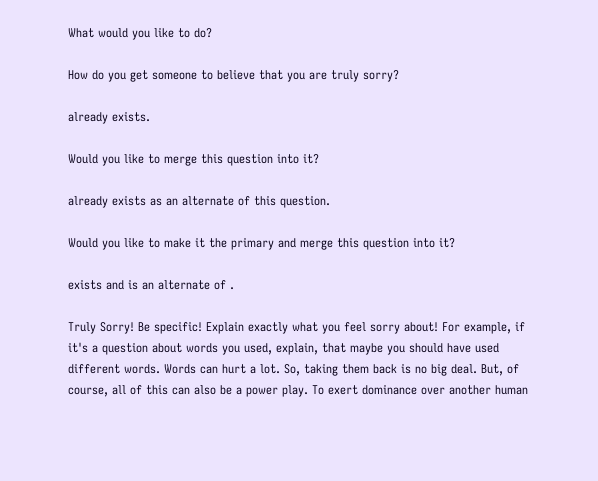What would you like to do?

How do you get someone to believe that you are truly sorry?

already exists.

Would you like to merge this question into it?

already exists as an alternate of this question.

Would you like to make it the primary and merge this question into it?

exists and is an alternate of .

Truly Sorry! Be specific! Explain exactly what you feel sorry about! For example, if it's a question about words you used, explain, that maybe you should have used different words. Words can hurt a lot. So, taking them back is no big deal. But, of course, all of this can also be a power play. To exert dominance over another human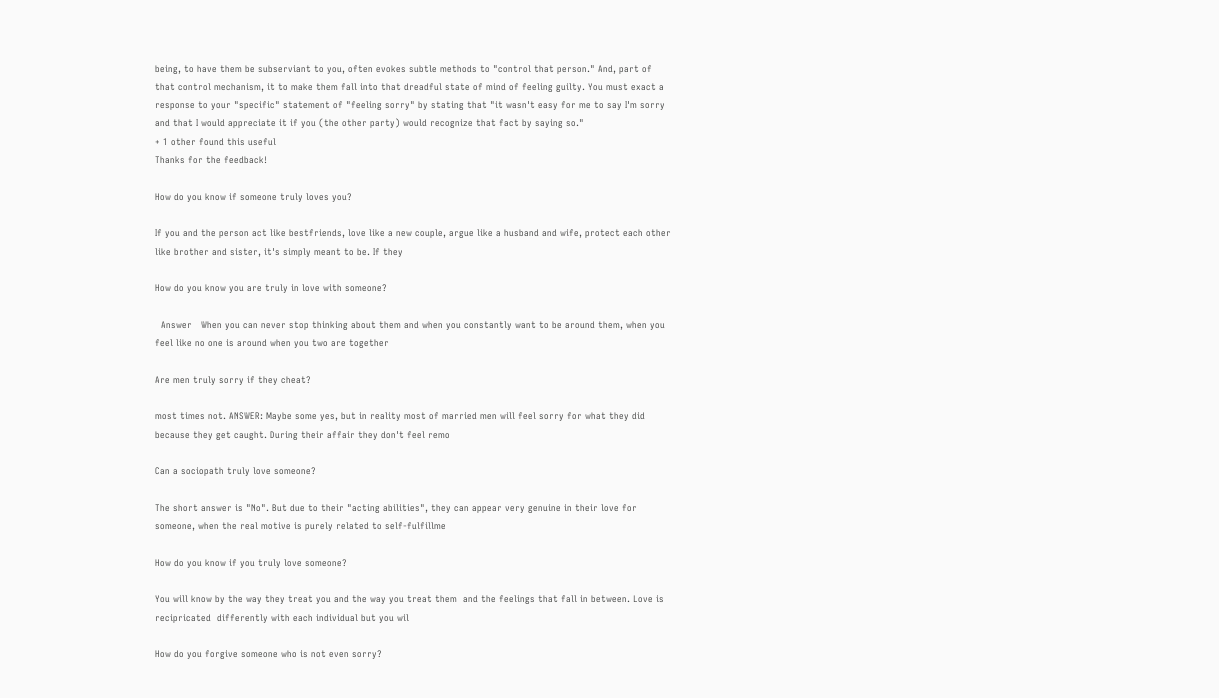being, to have them be subserviant to you, often evokes subtle methods to "control that person." And, part of that control mechanism, it to make them fall into that dreadful state of mind of feeling guilty. You must exact a response to your "specific" statement of "feeling sorry" by stating that "it wasn't easy for me to say I'm sorry and that I would appreciate it if you (the other party) would recognize that fact by saying so."
+ 1 other found this useful
Thanks for the feedback!

How do you know if someone truly loves you?

If you and the person act like bestfriends, love like a new couple, argue like a husband and wife, protect each other like brother and sister, it's simply meant to be. If they

How do you know you are truly in love with someone?

  Answer   When you can never stop thinking about them and when you constantly want to be around them, when you feel like no one is around when you two are together

Are men truly sorry if they cheat?

most times not. ANSWER: Maybe some yes, but in reality most of married men will feel sorry for what they did because they get caught. During their affair they don't feel remo

Can a sociopath truly love someone?

The short answer is "No". But due to their "acting abilities", they can appear very genuine in their love for someone, when the real motive is purely related to self-fulfillme

How do you know if you truly love someone?

You will know by the way they treat you and the way you treat them  and the feelings that fall in between. Love is recipricated  differently with each individual but you wil

How do you forgive someone who is not even sorry?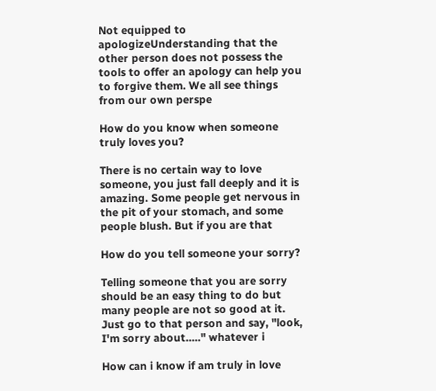Not equipped to apologizeUnderstanding that the other person does not possess the tools to offer an apology can help you to forgive them. We all see things from our own perspe

How do you know when someone truly loves you?

There is no certain way to love someone, you just fall deeply and it is amazing. Some people get nervous in the pit of your stomach, and some people blush. But if you are that

How do you tell someone your sorry?

Telling someone that you are sorry should be an easy thing to do but many people are not so good at it. Just go to that person and say, "look, I'm sorry about....." whatever i

How can i know if am truly in love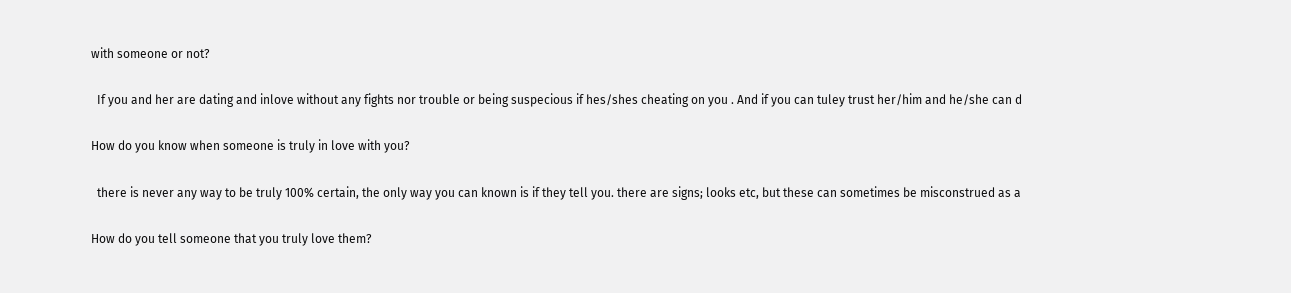with someone or not?

  If you and her are dating and inlove without any fights nor trouble or being suspecious if hes/shes cheating on you . And if you can tuley trust her/him and he/she can d

How do you know when someone is truly in love with you?

  there is never any way to be truly 100% certain, the only way you can known is if they tell you. there are signs; looks etc, but these can sometimes be misconstrued as a

How do you tell someone that you truly love them?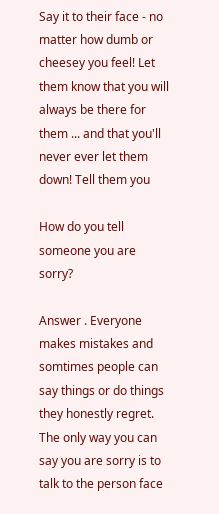Say it to their face - no matter how dumb or cheesey you feel! Let them know that you will always be there for them ... and that you'll never ever let them down! Tell them you

How do you tell someone you are sorry?

Answer . Everyone makes mistakes and somtimes people can say things or do things they honestly regret. The only way you can say you are sorry is to talk to the person face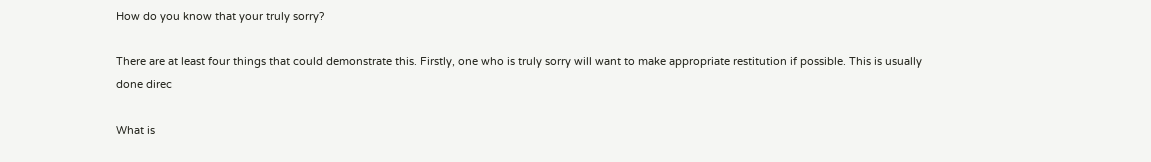How do you know that your truly sorry?

There are at least four things that could demonstrate this. Firstly, one who is truly sorry will want to make appropriate restitution if possible. This is usually done direc

What is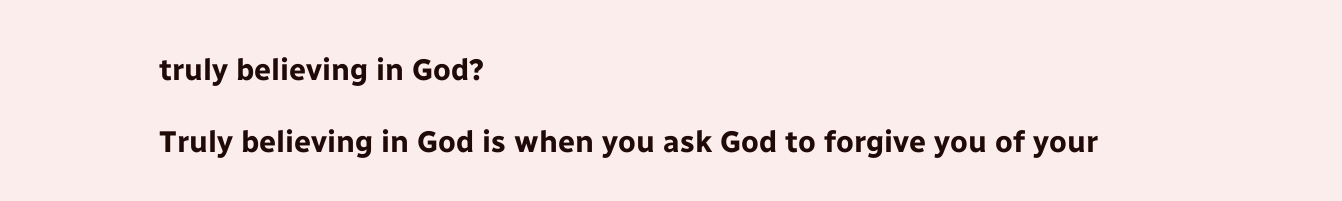truly believing in God?

Truly believing in God is when you ask God to forgive you of your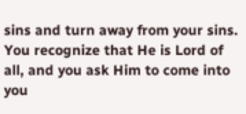sins and turn away from your sins. You recognize that He is Lord of  all, and you ask Him to come into you